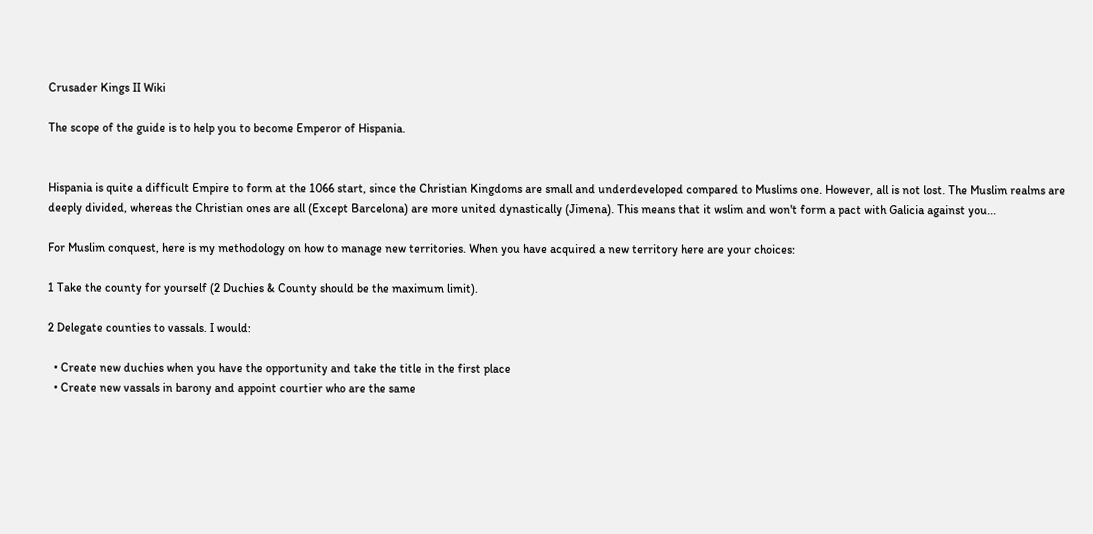Crusader Kings II Wiki

The scope of the guide is to help you to become Emperor of Hispania.


Hispania is quite a difficult Empire to form at the 1066 start, since the Christian Kingdoms are small and underdeveloped compared to Muslims one. However, all is not lost. The Muslim realms are deeply divided, whereas the Christian ones are all (Except Barcelona) are more united dynastically (Jimena). This means that it wslim and won't form a pact with Galicia against you...

For Muslim conquest, here is my methodology on how to manage new territories. When you have acquired a new territory here are your choices:

1 Take the county for yourself (2 Duchies & County should be the maximum limit).

2 Delegate counties to vassals. I would:

  • Create new duchies when you have the opportunity and take the title in the first place
  • Create new vassals in barony and appoint courtier who are the same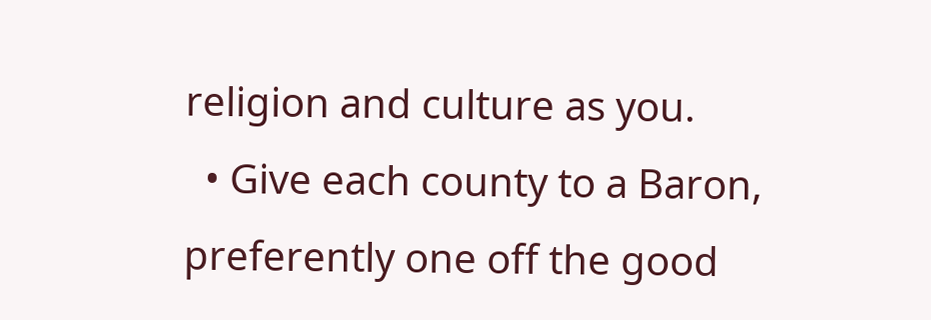religion and culture as you.
  • Give each county to a Baron, preferently one off the good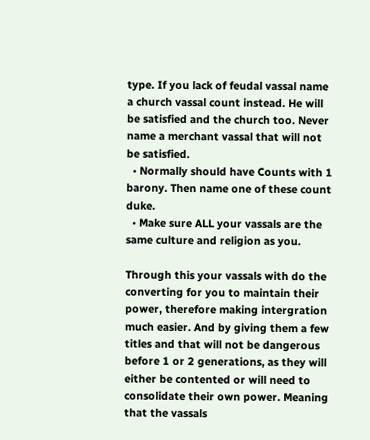type. If you lack of feudal vassal name a church vassal count instead. He will be satisfied and the church too. Never name a merchant vassal that will not be satisfied.
  • Normally should have Counts with 1 barony. Then name one of these count duke.
  • Make sure ALL your vassals are the same culture and religion as you.

Through this your vassals with do the converting for you to maintain their power, therefore making intergration much easier. And by giving them a few titles and that will not be dangerous before 1 or 2 generations, as they will either be contented or will need to consolidate their own power. Meaning that the vassals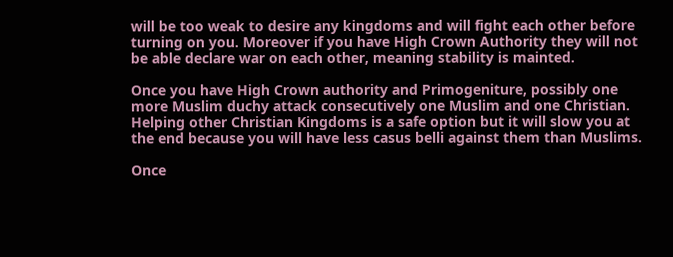will be too weak to desire any kingdoms and will fight each other before turning on you. Moreover if you have High Crown Authority they will not be able declare war on each other, meaning stability is mainted.

Once you have High Crown authority and Primogeniture, possibly one more Muslim duchy attack consecutively one Muslim and one Christian. Helping other Christian Kingdoms is a safe option but it will slow you at the end because you will have less casus belli against them than Muslims.

Once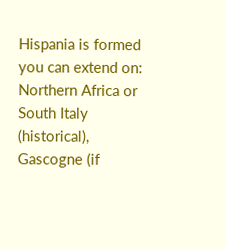Hispania is formed you can extend on: Northern Africa or South Italy (historical), Gascogne (if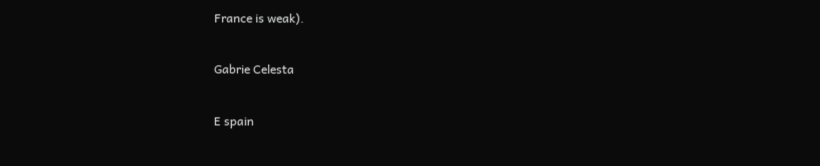France is weak).

Gabrie Celesta

E spain